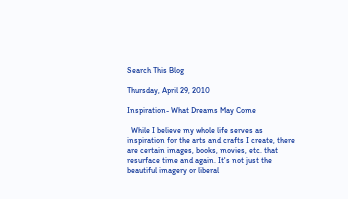Search This Blog

Thursday, April 29, 2010

Inspiration- What Dreams May Come

  While I believe my whole life serves as inspiration for the arts and crafts I create, there are certain images, books, movies, etc. that resurface time and again. It's not just the beautiful imagery or liberal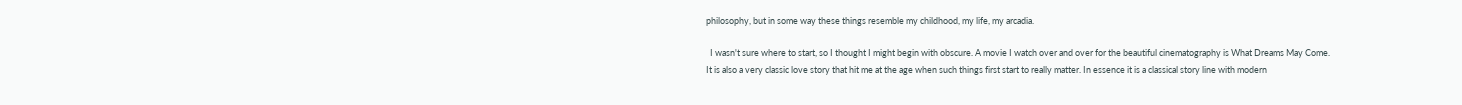philosophy, but in some way these things resemble my childhood, my life, my arcadia.

  I wasn't sure where to start, so I thought I might begin with obscure. A movie I watch over and over for the beautiful cinematography is What Dreams May Come. It is also a very classic love story that hit me at the age when such things first start to really matter. In essence it is a classical story line with modern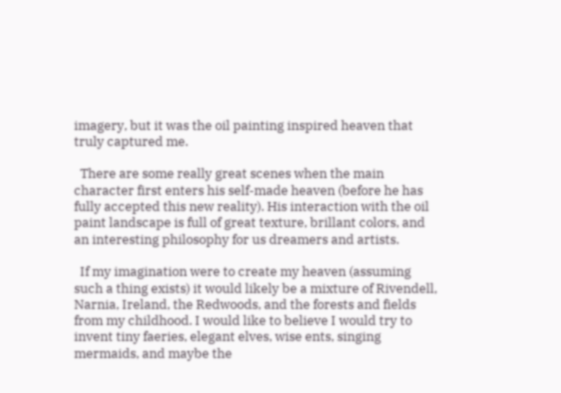imagery, but it was the oil painting inspired heaven that truly captured me.

  There are some really great scenes when the main character first enters his self-made heaven (before he has fully accepted this new reality). His interaction with the oil paint landscape is full of great texture, brillant colors, and an interesting philosophy for us dreamers and artists.

  If my imagination were to create my heaven (assuming such a thing exists) it would likely be a mixture of Rivendell, Narnia, Ireland, the Redwoods, and the forests and fields from my childhood. I would like to believe I would try to invent tiny faeries, elegant elves, wise ents, singing mermaids, and maybe the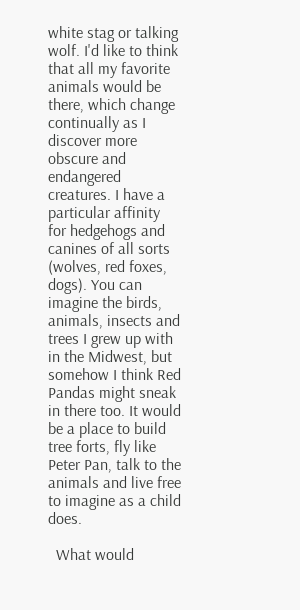white stag or talking wolf. I'd like to think that all my favorite animals would be there, which change continually as I discover more obscure and endangered creatures. I have a particular affinity for hedgehogs and canines of all sorts (wolves, red foxes, dogs). You can imagine the birds, animals, insects and trees I grew up with in the Midwest, but somehow I think Red Pandas might sneak in there too. It would be a place to build tree forts, fly like Peter Pan, talk to the animals and live free to imagine as a child does.

  What would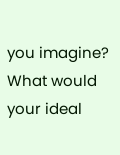you imagine? What would your ideal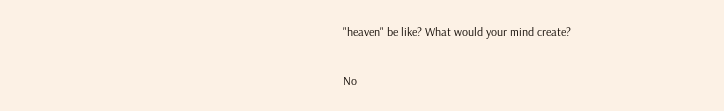"heaven" be like? What would your mind create?

No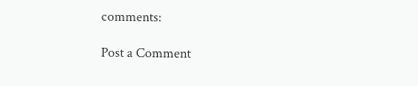comments:

Post a Comment